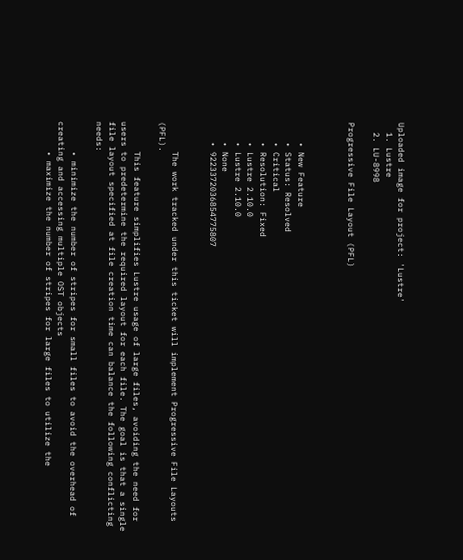Uploaded image for project: 'Lustre'
  1. Lustre
  2. LU-8998

Progressive File Layout (PFL)



    • New Feature
    • Status: Resolved
    • Critical
    • Resolution: Fixed
    • Lustre 2.10.0
    • Lustre 2.10.0
    • None
    • 9223372036854775807


      The work tracked under this ticket will implement Progressive File Layouts (PFL).

      This feature simplifies Lustre usage of large files, avoiding the need for users to predetermine the required layout for each file. The goal is that a single file layout specified at file creation time can balance the following conflicting needs:

      • minimize the number of stripes for small files to avoid the overhead of creating and accessing multiple OST objects
      • maximize the number of stripes for large files to utilize the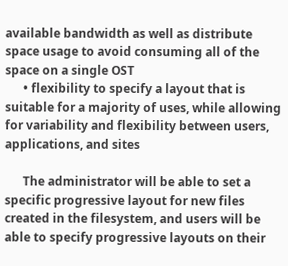available bandwidth as well as distribute space usage to avoid consuming all of the space on a single OST
      • flexibility to specify a layout that is suitable for a majority of uses, while allowing for variability and flexibility between users, applications, and sites

      The administrator will be able to set a specific progressive layout for new files created in the filesystem, and users will be able to specify progressive layouts on their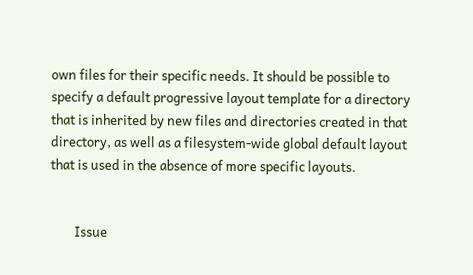own files for their specific needs. It should be possible to specify a default progressive layout template for a directory that is inherited by new files and directories created in that directory, as well as a filesystem-wide global default layout that is used in the absence of more specific layouts.


        Issue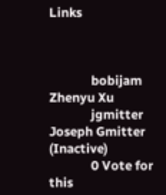Links



              bobijam Zhenyu Xu
              jgmitter Joseph Gmitter (Inactive)
              0 Vote for this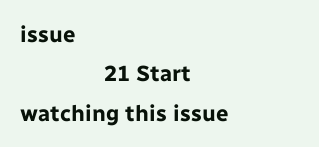issue
              21 Start watching this issue